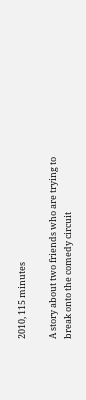2010, 115 minutes

A story about two friends who are trying to break onto the comedy circuit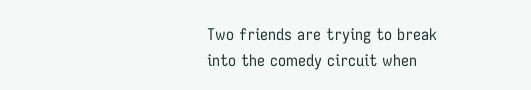Two friends are trying to break into the comedy circuit when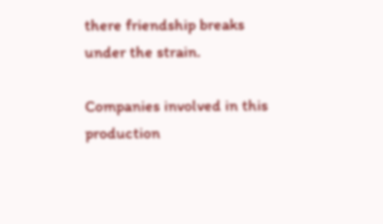there friendship breaks under the strain.

Companies involved in this production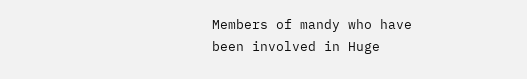Members of mandy who have been involved in Huge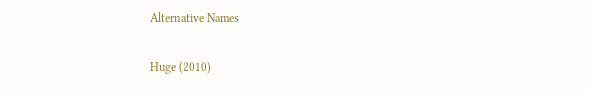Alternative Names

Huge (2010)